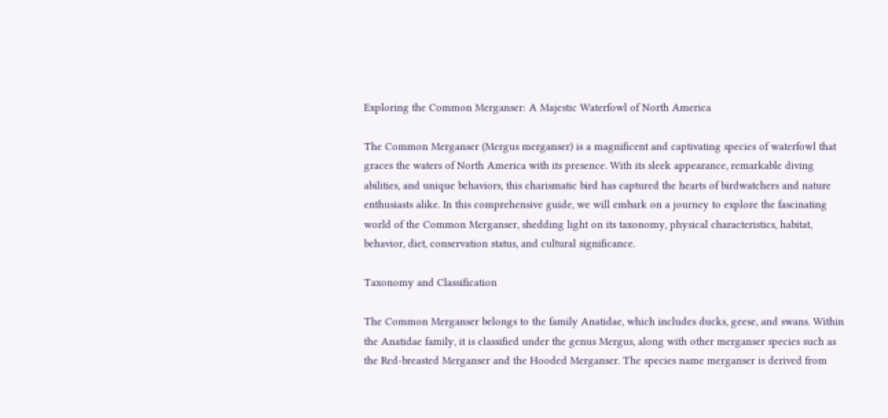Exploring the Common Merganser: A Majestic Waterfowl of North America

The Common Merganser (Mergus merganser) is a magnificent and captivating species of waterfowl that graces the waters of North America with its presence. With its sleek appearance, remarkable diving abilities, and unique behaviors, this charismatic bird has captured the hearts of birdwatchers and nature enthusiasts alike. In this comprehensive guide, we will embark on a journey to explore the fascinating world of the Common Merganser, shedding light on its taxonomy, physical characteristics, habitat, behavior, diet, conservation status, and cultural significance.

Taxonomy and Classification

The Common Merganser belongs to the family Anatidae, which includes ducks, geese, and swans. Within the Anatidae family, it is classified under the genus Mergus, along with other merganser species such as the Red-breasted Merganser and the Hooded Merganser. The species name merganser is derived from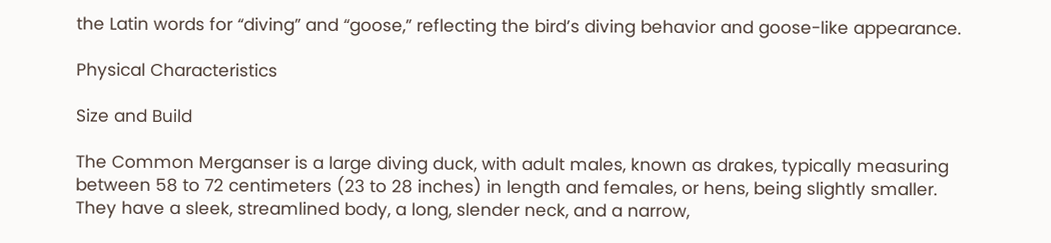the Latin words for “diving” and “goose,” reflecting the bird’s diving behavior and goose-like appearance.

Physical Characteristics

Size and Build

The Common Merganser is a large diving duck, with adult males, known as drakes, typically measuring between 58 to 72 centimeters (23 to 28 inches) in length and females, or hens, being slightly smaller. They have a sleek, streamlined body, a long, slender neck, and a narrow,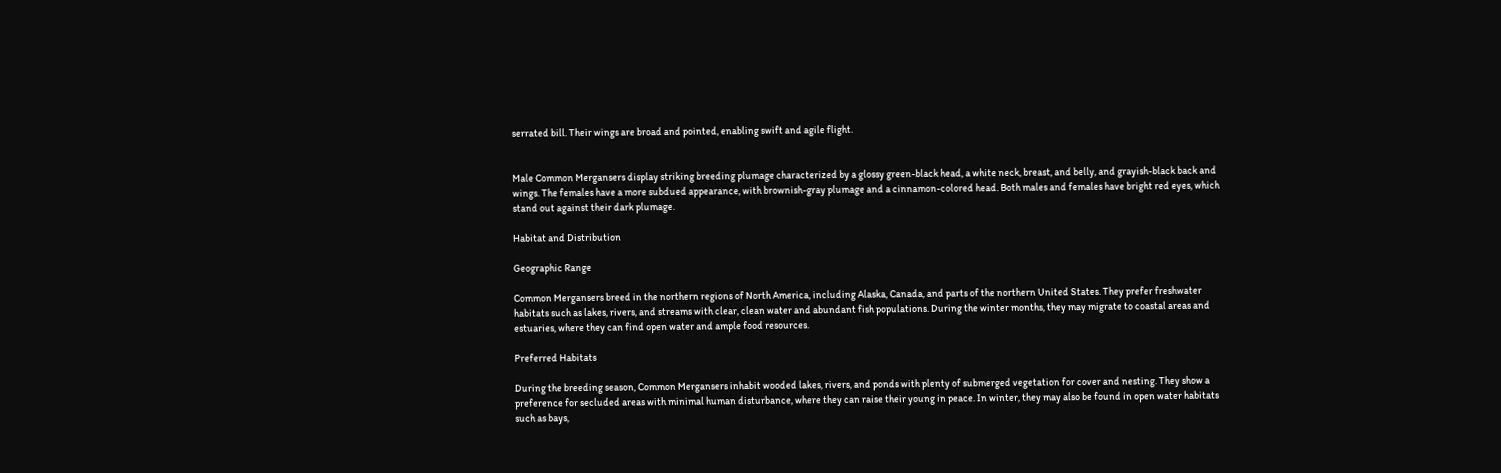serrated bill. Their wings are broad and pointed, enabling swift and agile flight.


Male Common Mergansers display striking breeding plumage characterized by a glossy green-black head, a white neck, breast, and belly, and grayish-black back and wings. The females have a more subdued appearance, with brownish-gray plumage and a cinnamon-colored head. Both males and females have bright red eyes, which stand out against their dark plumage.

Habitat and Distribution

Geographic Range

Common Mergansers breed in the northern regions of North America, including Alaska, Canada, and parts of the northern United States. They prefer freshwater habitats such as lakes, rivers, and streams with clear, clean water and abundant fish populations. During the winter months, they may migrate to coastal areas and estuaries, where they can find open water and ample food resources.

Preferred Habitats

During the breeding season, Common Mergansers inhabit wooded lakes, rivers, and ponds with plenty of submerged vegetation for cover and nesting. They show a preference for secluded areas with minimal human disturbance, where they can raise their young in peace. In winter, they may also be found in open water habitats such as bays,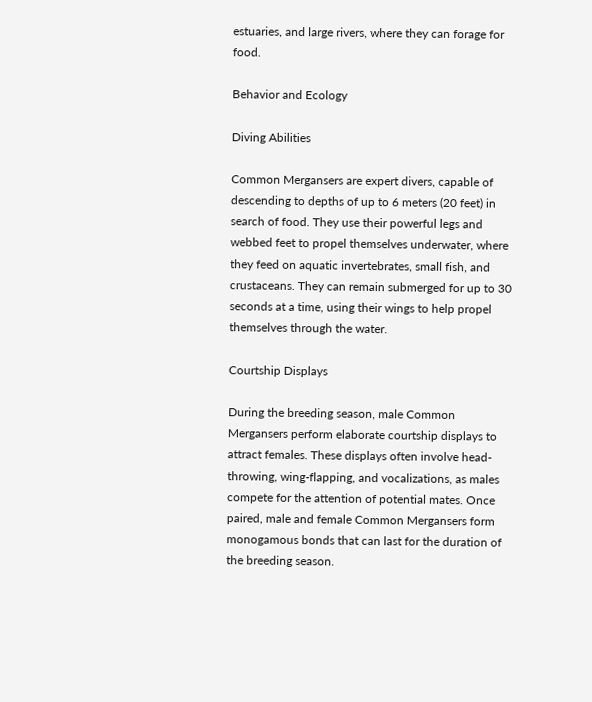estuaries, and large rivers, where they can forage for food.

Behavior and Ecology

Diving Abilities

Common Mergansers are expert divers, capable of descending to depths of up to 6 meters (20 feet) in search of food. They use their powerful legs and webbed feet to propel themselves underwater, where they feed on aquatic invertebrates, small fish, and crustaceans. They can remain submerged for up to 30 seconds at a time, using their wings to help propel themselves through the water.

Courtship Displays

During the breeding season, male Common Mergansers perform elaborate courtship displays to attract females. These displays often involve head-throwing, wing-flapping, and vocalizations, as males compete for the attention of potential mates. Once paired, male and female Common Mergansers form monogamous bonds that can last for the duration of the breeding season.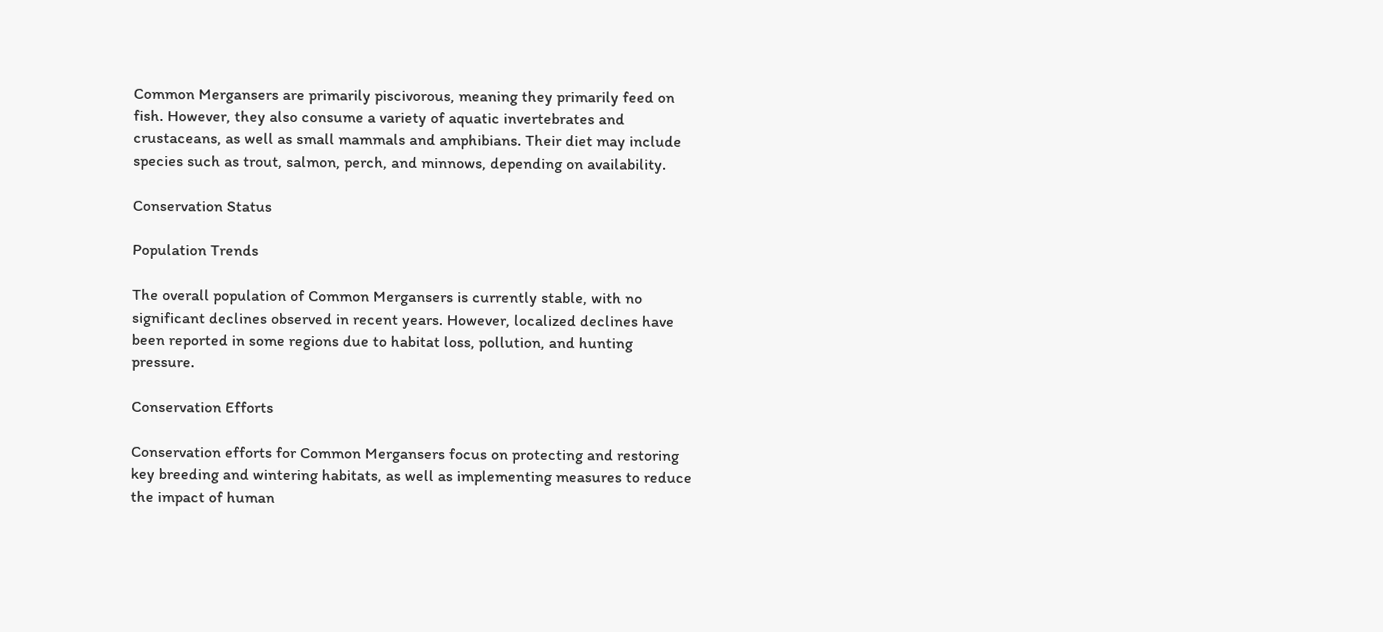Common Mergansers are primarily piscivorous, meaning they primarily feed on fish. However, they also consume a variety of aquatic invertebrates and crustaceans, as well as small mammals and amphibians. Their diet may include species such as trout, salmon, perch, and minnows, depending on availability.

Conservation Status

Population Trends

The overall population of Common Mergansers is currently stable, with no significant declines observed in recent years. However, localized declines have been reported in some regions due to habitat loss, pollution, and hunting pressure.

Conservation Efforts

Conservation efforts for Common Mergansers focus on protecting and restoring key breeding and wintering habitats, as well as implementing measures to reduce the impact of human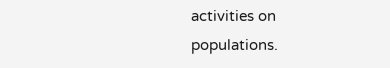activities on populations.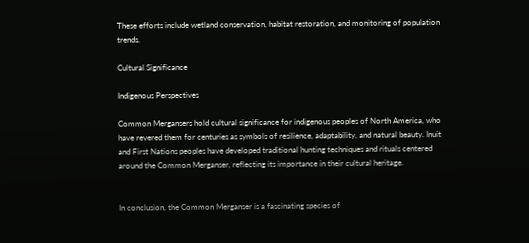These efforts include wetland conservation, habitat restoration, and monitoring of population trends.

Cultural Significance

Indigenous Perspectives

Common Mergansers hold cultural significance for indigenous peoples of North America, who have revered them for centuries as symbols of resilience, adaptability, and natural beauty. Inuit and First Nations peoples have developed traditional hunting techniques and rituals centered around the Common Merganser, reflecting its importance in their cultural heritage.


In conclusion, the Common Merganser is a fascinating species of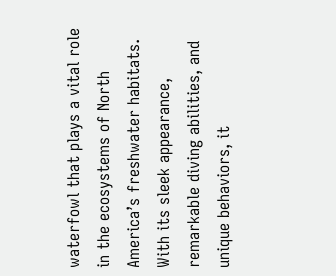waterfowl that plays a vital role in the ecosystems of North America’s freshwater habitats. With its sleek appearance, remarkable diving abilities, and unique behaviors, it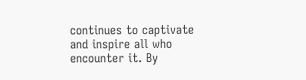continues to captivate and inspire all who encounter it. By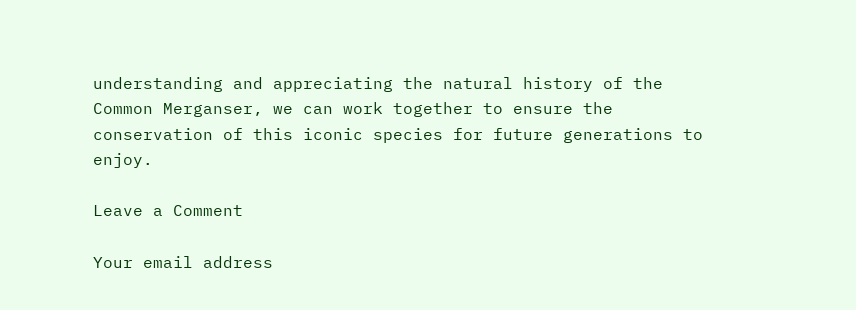understanding and appreciating the natural history of the Common Merganser, we can work together to ensure the conservation of this iconic species for future generations to enjoy.

Leave a Comment

Your email address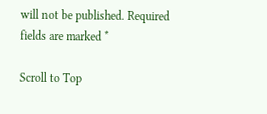will not be published. Required fields are marked *

Scroll to Top